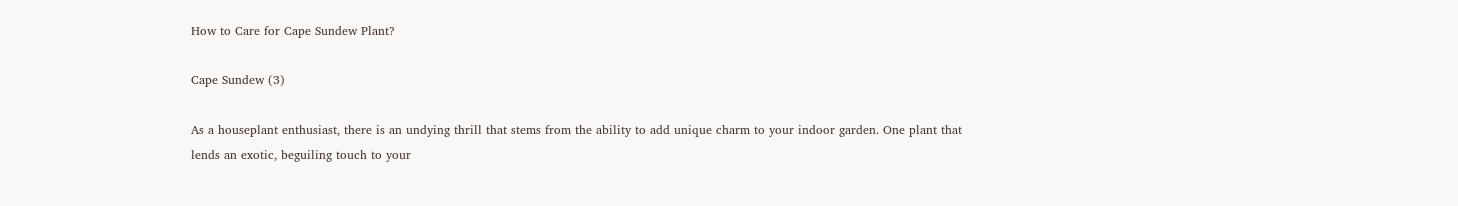How to Care for Cape Sundew Plant?

Cape Sundew (3)

As a houseplant enthusiast, there is an undying thrill that stems from the ability to add unique charm to your indoor garden. One plant that lends an exotic, beguiling touch to your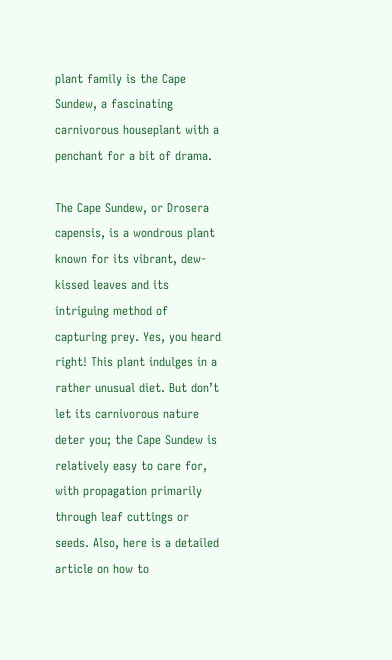plant family is the Cape Sundew, a fascinating carnivorous houseplant with a penchant for a bit of drama.

The Cape Sundew, or Drosera capensis, is a wondrous plant known for its vibrant, dew-kissed leaves and its intriguing method of capturing prey. Yes, you heard right! This plant indulges in a rather unusual diet. But don’t let its carnivorous nature deter you; the Cape Sundew is relatively easy to care for, with propagation primarily through leaf cuttings or seeds. Also, here is a detailed article on how to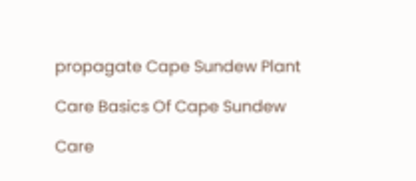propagate Cape Sundew Plant

Care Basics Of Cape Sundew

Care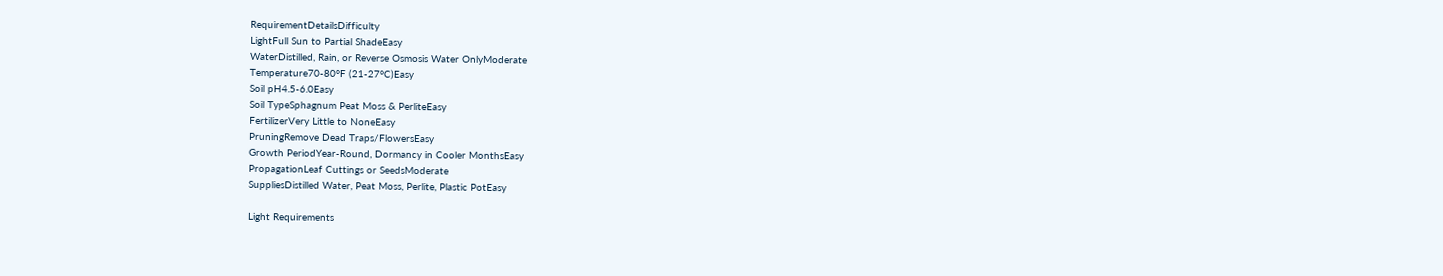RequirementDetailsDifficulty
LightFull Sun to Partial ShadeEasy
WaterDistilled, Rain, or Reverse Osmosis Water OnlyModerate
Temperature70-80°F (21-27°C)Easy
Soil pH4.5-6.0Easy
Soil TypeSphagnum Peat Moss & PerliteEasy
FertilizerVery Little to NoneEasy
PruningRemove Dead Traps/FlowersEasy
Growth PeriodYear-Round, Dormancy in Cooler MonthsEasy
PropagationLeaf Cuttings or SeedsModerate
SuppliesDistilled Water, Peat Moss, Perlite, Plastic PotEasy

Light Requirements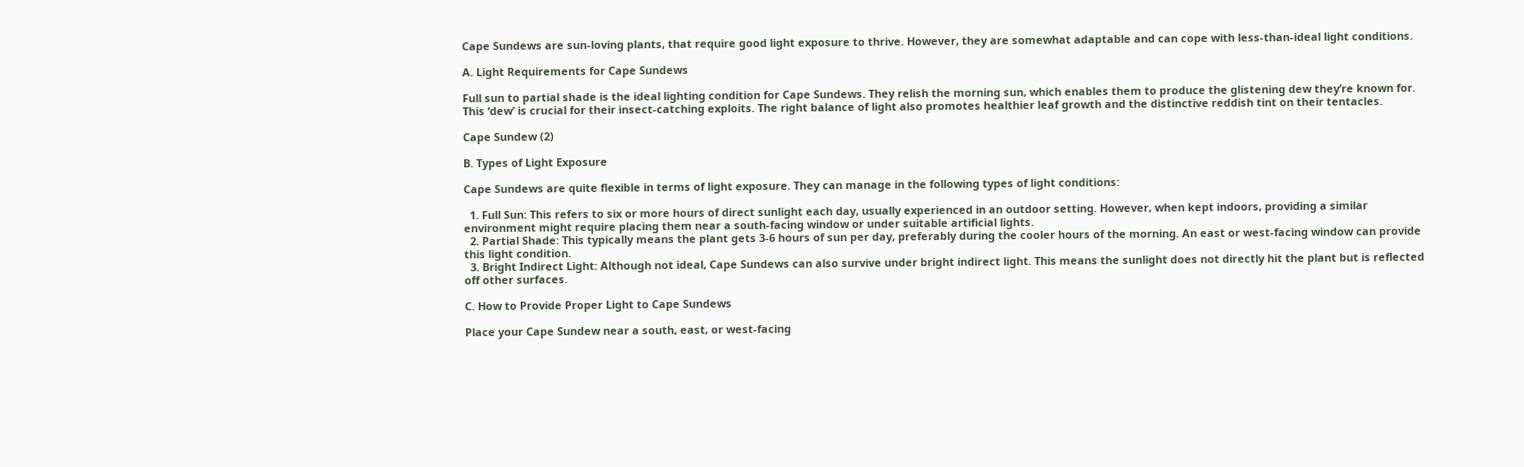Cape Sundews are sun-loving plants, that require good light exposure to thrive. However, they are somewhat adaptable and can cope with less-than-ideal light conditions.

A. Light Requirements for Cape Sundews

Full sun to partial shade is the ideal lighting condition for Cape Sundews. They relish the morning sun, which enables them to produce the glistening dew they’re known for. This ‘dew’ is crucial for their insect-catching exploits. The right balance of light also promotes healthier leaf growth and the distinctive reddish tint on their tentacles.

Cape Sundew (2)

B. Types of Light Exposure

Cape Sundews are quite flexible in terms of light exposure. They can manage in the following types of light conditions:

  1. Full Sun: This refers to six or more hours of direct sunlight each day, usually experienced in an outdoor setting. However, when kept indoors, providing a similar environment might require placing them near a south-facing window or under suitable artificial lights.
  2. Partial Shade: This typically means the plant gets 3-6 hours of sun per day, preferably during the cooler hours of the morning. An east or west-facing window can provide this light condition.
  3. Bright Indirect Light: Although not ideal, Cape Sundews can also survive under bright indirect light. This means the sunlight does not directly hit the plant but is reflected off other surfaces.

C. How to Provide Proper Light to Cape Sundews

Place your Cape Sundew near a south, east, or west-facing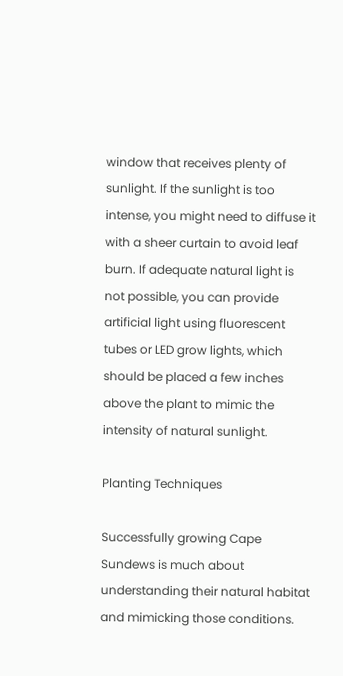window that receives plenty of sunlight. If the sunlight is too intense, you might need to diffuse it with a sheer curtain to avoid leaf burn. If adequate natural light is not possible, you can provide artificial light using fluorescent tubes or LED grow lights, which should be placed a few inches above the plant to mimic the intensity of natural sunlight.

Planting Techniques

Successfully growing Cape Sundews is much about understanding their natural habitat and mimicking those conditions.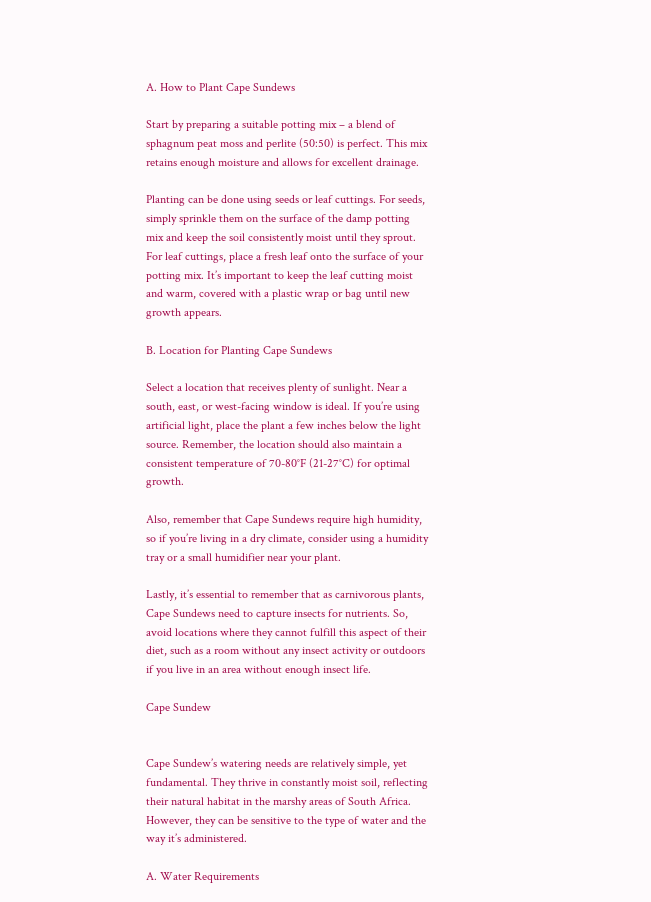A. How to Plant Cape Sundews

Start by preparing a suitable potting mix – a blend of sphagnum peat moss and perlite (50:50) is perfect. This mix retains enough moisture and allows for excellent drainage.

Planting can be done using seeds or leaf cuttings. For seeds, simply sprinkle them on the surface of the damp potting mix and keep the soil consistently moist until they sprout. For leaf cuttings, place a fresh leaf onto the surface of your potting mix. It’s important to keep the leaf cutting moist and warm, covered with a plastic wrap or bag until new growth appears.

B. Location for Planting Cape Sundews

Select a location that receives plenty of sunlight. Near a south, east, or west-facing window is ideal. If you’re using artificial light, place the plant a few inches below the light source. Remember, the location should also maintain a consistent temperature of 70-80°F (21-27°C) for optimal growth.

Also, remember that Cape Sundews require high humidity, so if you’re living in a dry climate, consider using a humidity tray or a small humidifier near your plant.

Lastly, it’s essential to remember that as carnivorous plants, Cape Sundews need to capture insects for nutrients. So, avoid locations where they cannot fulfill this aspect of their diet, such as a room without any insect activity or outdoors if you live in an area without enough insect life.

Cape Sundew


Cape Sundew’s watering needs are relatively simple, yet fundamental. They thrive in constantly moist soil, reflecting their natural habitat in the marshy areas of South Africa. However, they can be sensitive to the type of water and the way it’s administered.

A. Water Requirements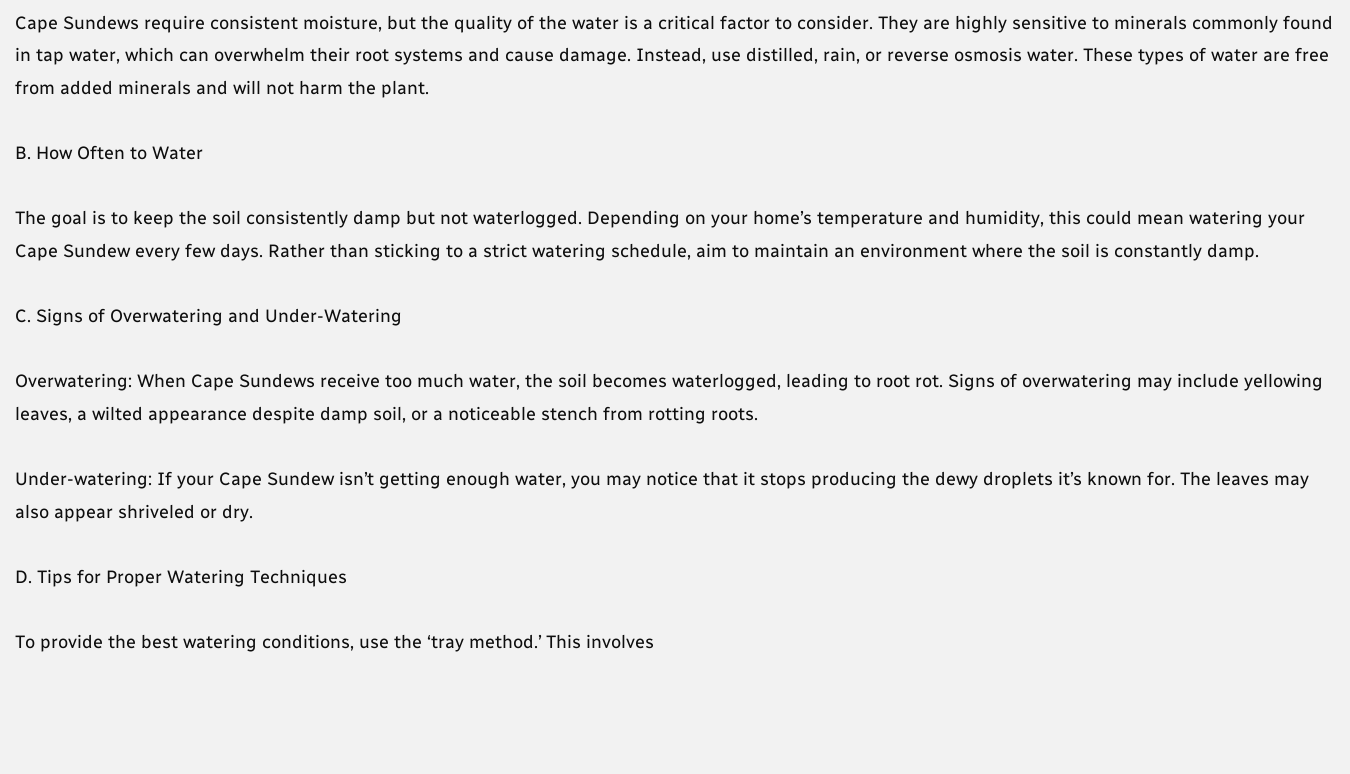Cape Sundews require consistent moisture, but the quality of the water is a critical factor to consider. They are highly sensitive to minerals commonly found in tap water, which can overwhelm their root systems and cause damage. Instead, use distilled, rain, or reverse osmosis water. These types of water are free from added minerals and will not harm the plant.

B. How Often to Water

The goal is to keep the soil consistently damp but not waterlogged. Depending on your home’s temperature and humidity, this could mean watering your Cape Sundew every few days. Rather than sticking to a strict watering schedule, aim to maintain an environment where the soil is constantly damp.

C. Signs of Overwatering and Under-Watering

Overwatering: When Cape Sundews receive too much water, the soil becomes waterlogged, leading to root rot. Signs of overwatering may include yellowing leaves, a wilted appearance despite damp soil, or a noticeable stench from rotting roots.

Under-watering: If your Cape Sundew isn’t getting enough water, you may notice that it stops producing the dewy droplets it’s known for. The leaves may also appear shriveled or dry.

D. Tips for Proper Watering Techniques

To provide the best watering conditions, use the ‘tray method.’ This involves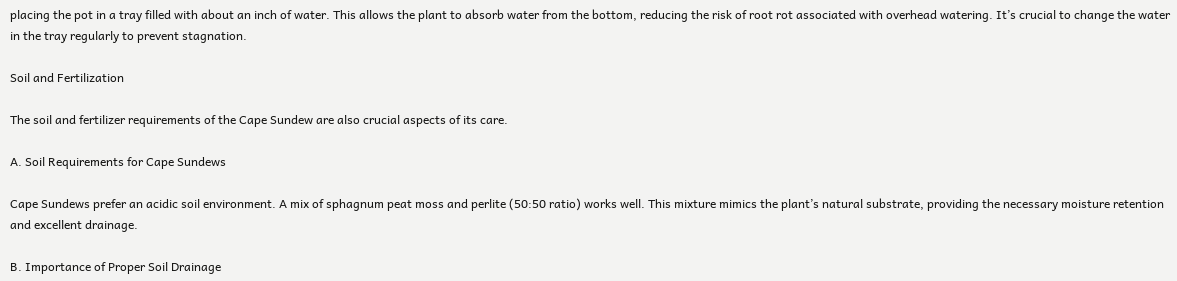placing the pot in a tray filled with about an inch of water. This allows the plant to absorb water from the bottom, reducing the risk of root rot associated with overhead watering. It’s crucial to change the water in the tray regularly to prevent stagnation.

Soil and Fertilization

The soil and fertilizer requirements of the Cape Sundew are also crucial aspects of its care.

A. Soil Requirements for Cape Sundews

Cape Sundews prefer an acidic soil environment. A mix of sphagnum peat moss and perlite (50:50 ratio) works well. This mixture mimics the plant’s natural substrate, providing the necessary moisture retention and excellent drainage.

B. Importance of Proper Soil Drainage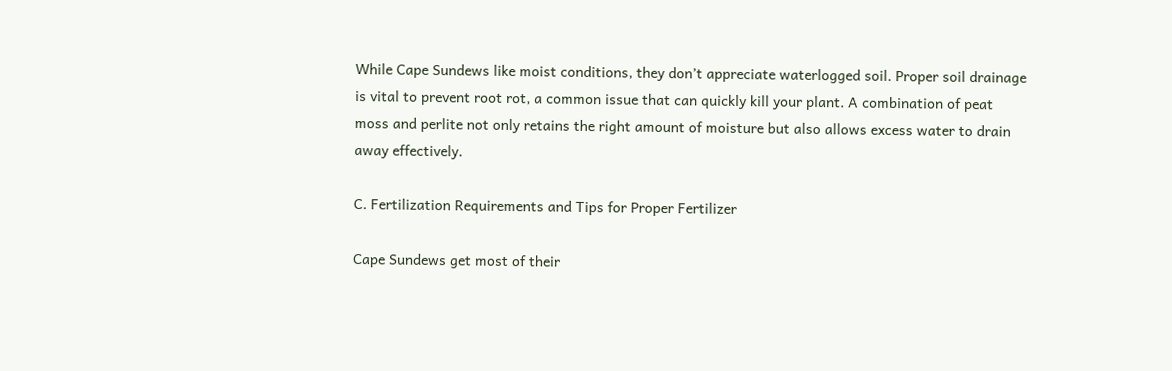While Cape Sundews like moist conditions, they don’t appreciate waterlogged soil. Proper soil drainage is vital to prevent root rot, a common issue that can quickly kill your plant. A combination of peat moss and perlite not only retains the right amount of moisture but also allows excess water to drain away effectively.

C. Fertilization Requirements and Tips for Proper Fertilizer

Cape Sundews get most of their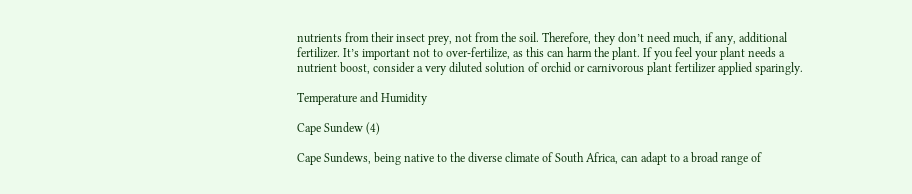nutrients from their insect prey, not from the soil. Therefore, they don’t need much, if any, additional fertilizer. It’s important not to over-fertilize, as this can harm the plant. If you feel your plant needs a nutrient boost, consider a very diluted solution of orchid or carnivorous plant fertilizer applied sparingly.

Temperature and Humidity

Cape Sundew (4)

Cape Sundews, being native to the diverse climate of South Africa, can adapt to a broad range of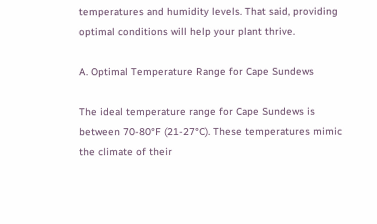temperatures and humidity levels. That said, providing optimal conditions will help your plant thrive.

A. Optimal Temperature Range for Cape Sundews

The ideal temperature range for Cape Sundews is between 70-80°F (21-27°C). These temperatures mimic the climate of their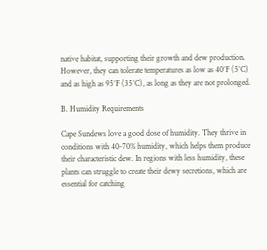native habitat, supporting their growth and dew production. However, they can tolerate temperatures as low as 40°F (5°C) and as high as 95°F (35°C), as long as they are not prolonged.

B. Humidity Requirements

Cape Sundews love a good dose of humidity. They thrive in conditions with 40-70% humidity, which helps them produce their characteristic dew. In regions with less humidity, these plants can struggle to create their dewy secretions, which are essential for catching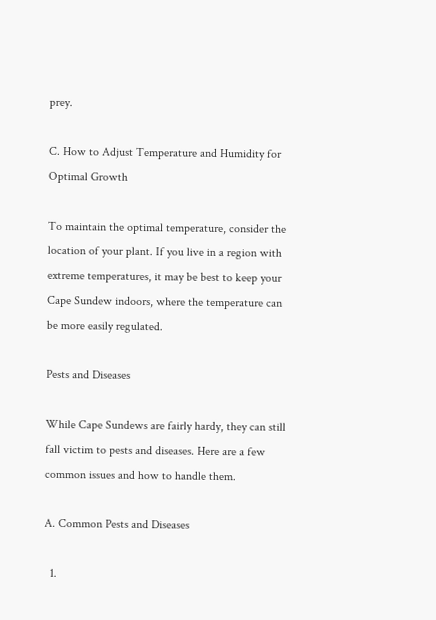prey.

C. How to Adjust Temperature and Humidity for Optimal Growth

To maintain the optimal temperature, consider the location of your plant. If you live in a region with extreme temperatures, it may be best to keep your Cape Sundew indoors, where the temperature can be more easily regulated.

Pests and Diseases

While Cape Sundews are fairly hardy, they can still fall victim to pests and diseases. Here are a few common issues and how to handle them.

A. Common Pests and Diseases

  1.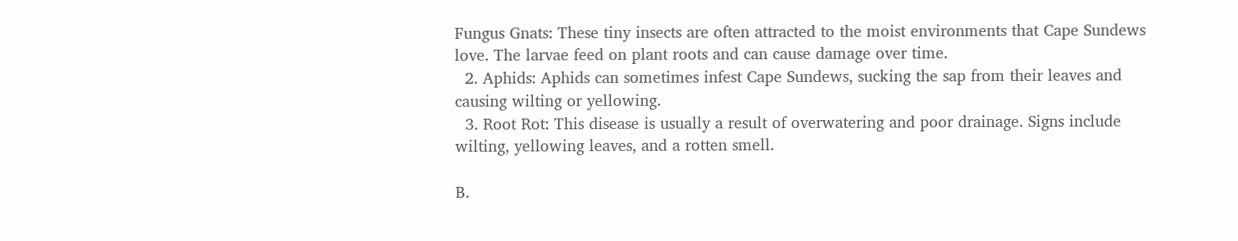Fungus Gnats: These tiny insects are often attracted to the moist environments that Cape Sundews love. The larvae feed on plant roots and can cause damage over time.
  2. Aphids: Aphids can sometimes infest Cape Sundews, sucking the sap from their leaves and causing wilting or yellowing.
  3. Root Rot: This disease is usually a result of overwatering and poor drainage. Signs include wilting, yellowing leaves, and a rotten smell.

B.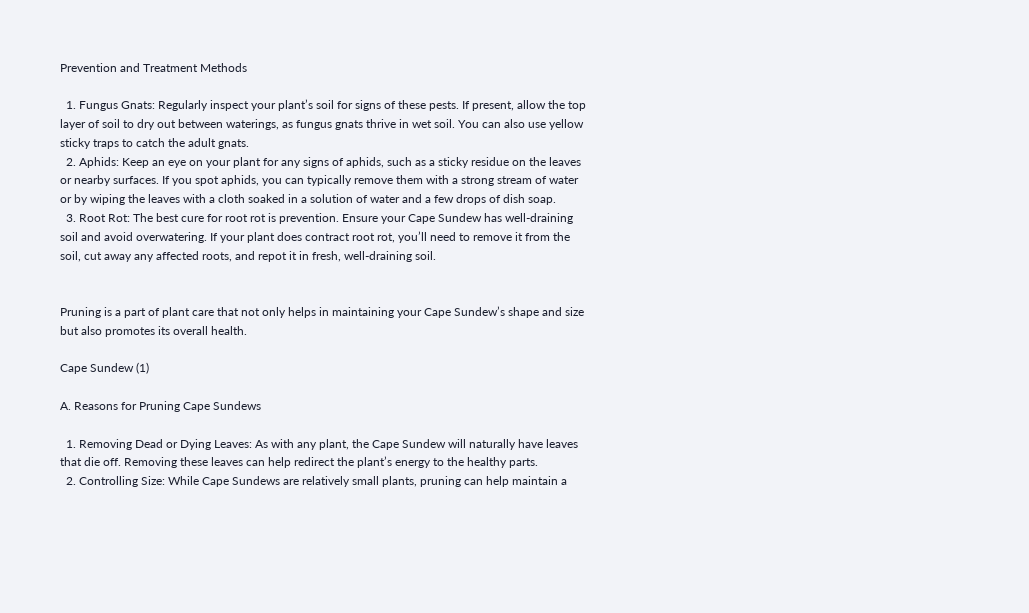Prevention and Treatment Methods

  1. Fungus Gnats: Regularly inspect your plant’s soil for signs of these pests. If present, allow the top layer of soil to dry out between waterings, as fungus gnats thrive in wet soil. You can also use yellow sticky traps to catch the adult gnats.
  2. Aphids: Keep an eye on your plant for any signs of aphids, such as a sticky residue on the leaves or nearby surfaces. If you spot aphids, you can typically remove them with a strong stream of water or by wiping the leaves with a cloth soaked in a solution of water and a few drops of dish soap.
  3. Root Rot: The best cure for root rot is prevention. Ensure your Cape Sundew has well-draining soil and avoid overwatering. If your plant does contract root rot, you’ll need to remove it from the soil, cut away any affected roots, and repot it in fresh, well-draining soil.


Pruning is a part of plant care that not only helps in maintaining your Cape Sundew’s shape and size but also promotes its overall health.

Cape Sundew (1)

A. Reasons for Pruning Cape Sundews

  1. Removing Dead or Dying Leaves: As with any plant, the Cape Sundew will naturally have leaves that die off. Removing these leaves can help redirect the plant’s energy to the healthy parts.
  2. Controlling Size: While Cape Sundews are relatively small plants, pruning can help maintain a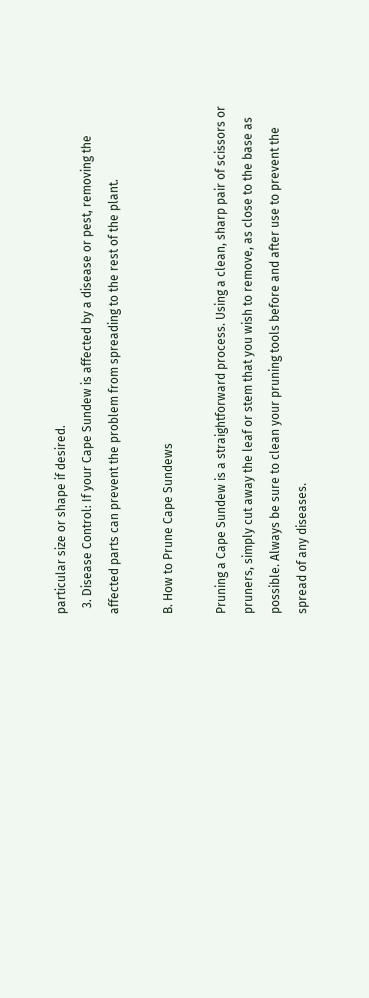particular size or shape if desired.
  3. Disease Control: If your Cape Sundew is affected by a disease or pest, removing the affected parts can prevent the problem from spreading to the rest of the plant.

B. How to Prune Cape Sundews

Pruning a Cape Sundew is a straightforward process. Using a clean, sharp pair of scissors or pruners, simply cut away the leaf or stem that you wish to remove, as close to the base as possible. Always be sure to clean your pruning tools before and after use to prevent the spread of any diseases.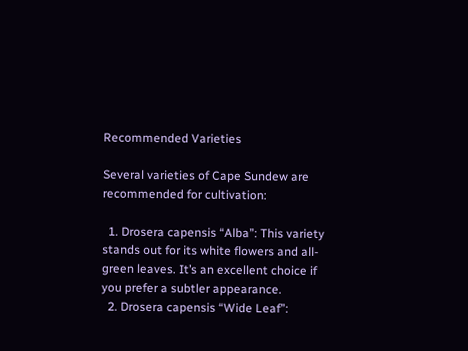Recommended Varieties

Several varieties of Cape Sundew are recommended for cultivation:

  1. Drosera capensis “Alba”: This variety stands out for its white flowers and all-green leaves. It’s an excellent choice if you prefer a subtler appearance.
  2. Drosera capensis “Wide Leaf”: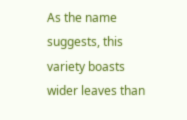As the name suggests, this variety boasts wider leaves than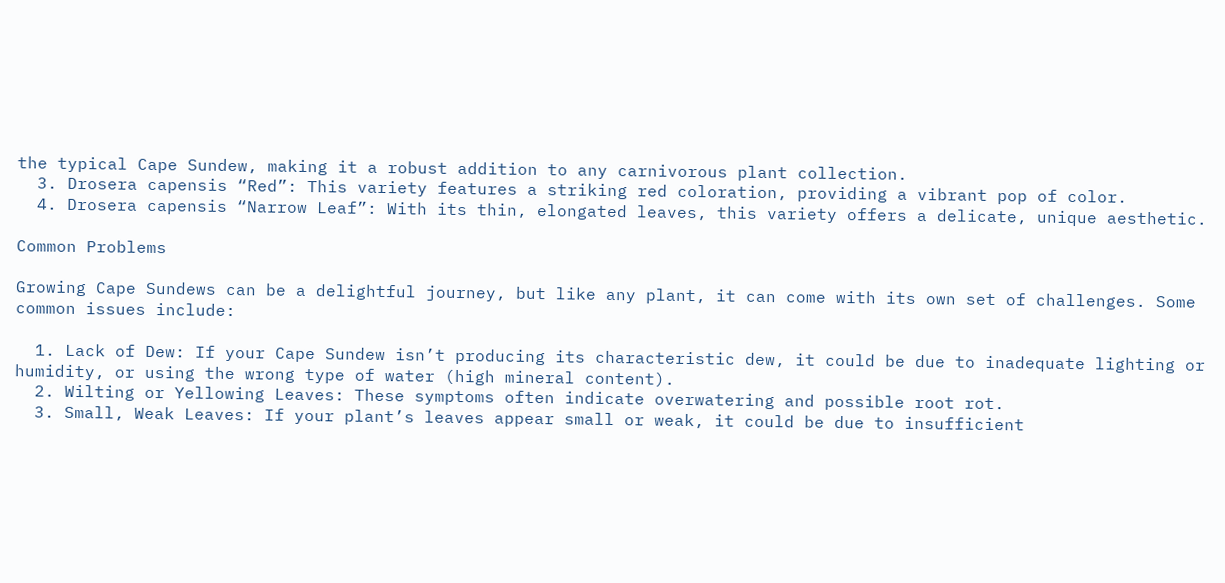the typical Cape Sundew, making it a robust addition to any carnivorous plant collection.
  3. Drosera capensis “Red”: This variety features a striking red coloration, providing a vibrant pop of color.
  4. Drosera capensis “Narrow Leaf”: With its thin, elongated leaves, this variety offers a delicate, unique aesthetic.

Common Problems

Growing Cape Sundews can be a delightful journey, but like any plant, it can come with its own set of challenges. Some common issues include:

  1. Lack of Dew: If your Cape Sundew isn’t producing its characteristic dew, it could be due to inadequate lighting or humidity, or using the wrong type of water (high mineral content).
  2. Wilting or Yellowing Leaves: These symptoms often indicate overwatering and possible root rot.
  3. Small, Weak Leaves: If your plant’s leaves appear small or weak, it could be due to insufficient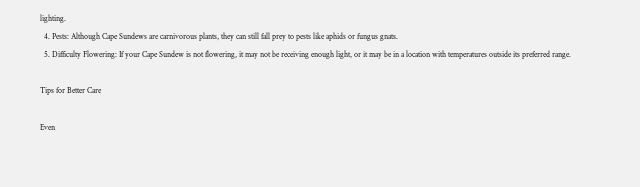lighting.
  4. Pests: Although Cape Sundews are carnivorous plants, they can still fall prey to pests like aphids or fungus gnats.
  5. Difficulty Flowering: If your Cape Sundew is not flowering, it may not be receiving enough light, or it may be in a location with temperatures outside its preferred range.

Tips for Better Care

Even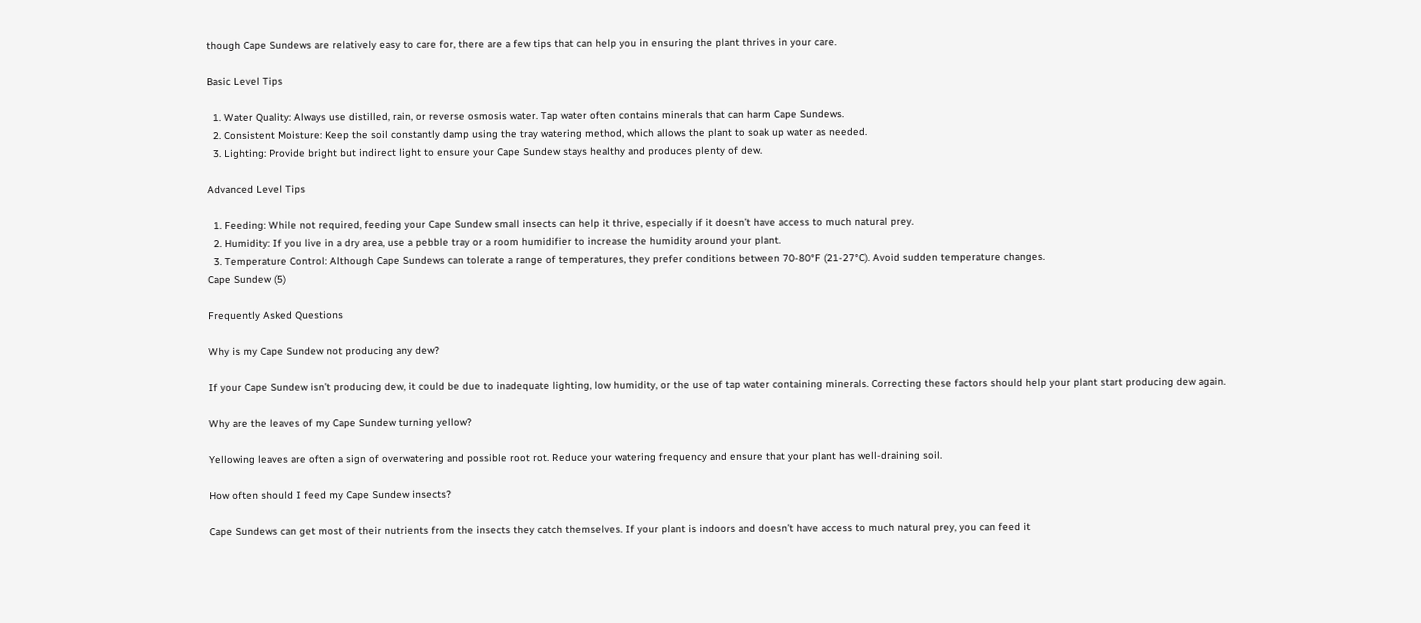though Cape Sundews are relatively easy to care for, there are a few tips that can help you in ensuring the plant thrives in your care.

Basic Level Tips

  1. Water Quality: Always use distilled, rain, or reverse osmosis water. Tap water often contains minerals that can harm Cape Sundews.
  2. Consistent Moisture: Keep the soil constantly damp using the tray watering method, which allows the plant to soak up water as needed.
  3. Lighting: Provide bright but indirect light to ensure your Cape Sundew stays healthy and produces plenty of dew.

Advanced Level Tips

  1. Feeding: While not required, feeding your Cape Sundew small insects can help it thrive, especially if it doesn’t have access to much natural prey.
  2. Humidity: If you live in a dry area, use a pebble tray or a room humidifier to increase the humidity around your plant.
  3. Temperature Control: Although Cape Sundews can tolerate a range of temperatures, they prefer conditions between 70-80°F (21-27°C). Avoid sudden temperature changes.
Cape Sundew (5)

Frequently Asked Questions

Why is my Cape Sundew not producing any dew?

If your Cape Sundew isn’t producing dew, it could be due to inadequate lighting, low humidity, or the use of tap water containing minerals. Correcting these factors should help your plant start producing dew again.

Why are the leaves of my Cape Sundew turning yellow?

Yellowing leaves are often a sign of overwatering and possible root rot. Reduce your watering frequency and ensure that your plant has well-draining soil.

How often should I feed my Cape Sundew insects?

Cape Sundews can get most of their nutrients from the insects they catch themselves. If your plant is indoors and doesn’t have access to much natural prey, you can feed it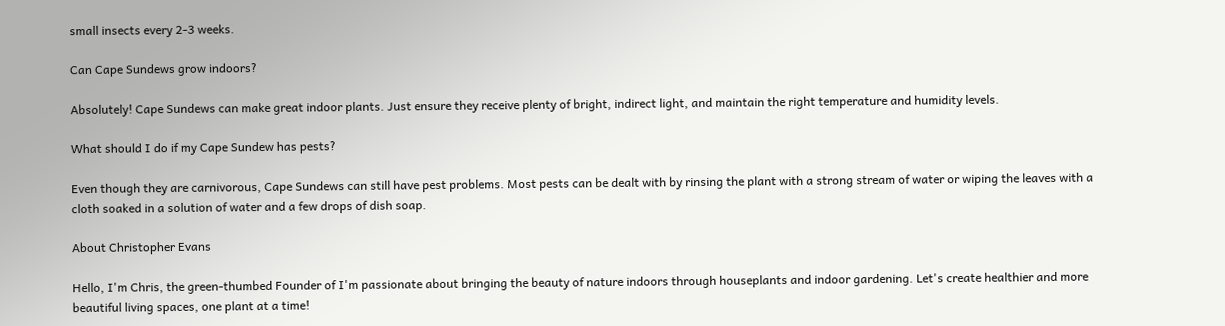small insects every 2-3 weeks.

Can Cape Sundews grow indoors?

Absolutely! Cape Sundews can make great indoor plants. Just ensure they receive plenty of bright, indirect light, and maintain the right temperature and humidity levels.

What should I do if my Cape Sundew has pests?

Even though they are carnivorous, Cape Sundews can still have pest problems. Most pests can be dealt with by rinsing the plant with a strong stream of water or wiping the leaves with a cloth soaked in a solution of water and a few drops of dish soap.

About Christopher Evans

Hello, I'm Chris, the green-thumbed Founder of I'm passionate about bringing the beauty of nature indoors through houseplants and indoor gardening. Let's create healthier and more beautiful living spaces, one plant at a time!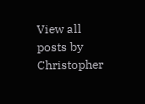View all posts by Christopher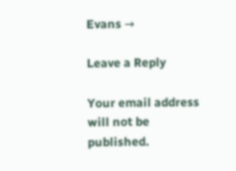Evans →

Leave a Reply

Your email address will not be published.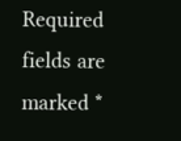Required fields are marked *